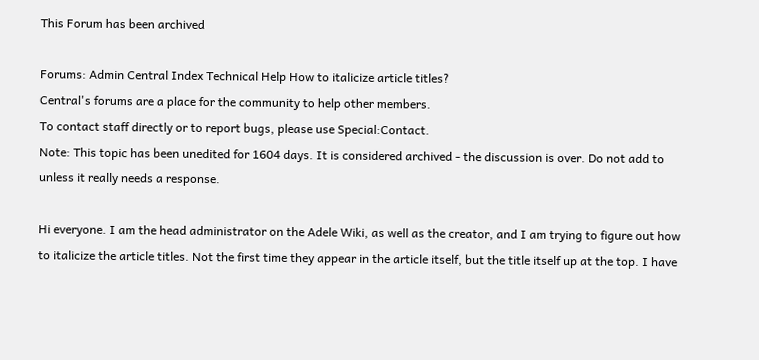This Forum has been archived

Forums: Admin Central Index Technical Help How to italicize article titles?
Central's forums are a place for the community to help other members.
To contact staff directly or to report bugs, please use Special:Contact.
Note: This topic has been unedited for 1604 days. It is considered archived - the discussion is over. Do not add to unless it really needs a response.

Hi everyone. I am the head administrator on the Adele Wiki, as well as the creator, and I am trying to figure out how to italicize the article titles. Not the first time they appear in the article itself, but the title itself up at the top. I have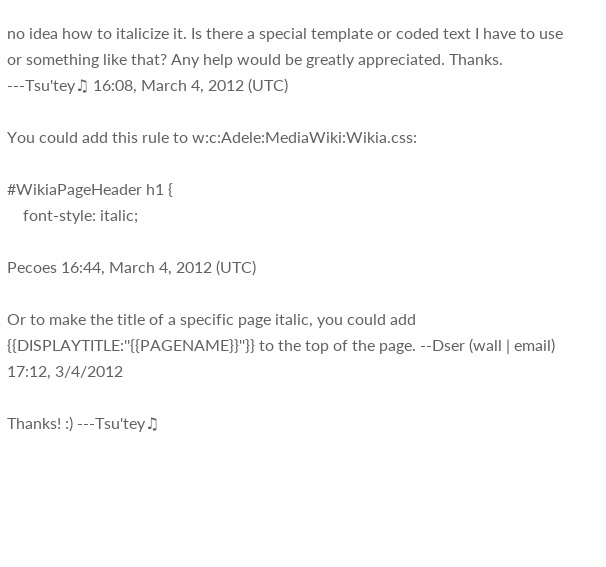no idea how to italicize it. Is there a special template or coded text I have to use or something like that? Any help would be greatly appreciated. Thanks. ---Tsu'tey♫ 16:08, March 4, 2012 (UTC)

You could add this rule to w:c:Adele:MediaWiki:Wikia.css:

#WikiaPageHeader h1 {
    font-style: italic;

Pecoes 16:44, March 4, 2012 (UTC)

Or to make the title of a specific page italic, you could add {{DISPLAYTITLE:''{{PAGENAME}}''}} to the top of the page. --Dser (wall | email) 17:12, 3/4/2012

Thanks! :) ---Tsu'tey♫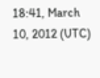18:41, March 10, 2012 (UTC)